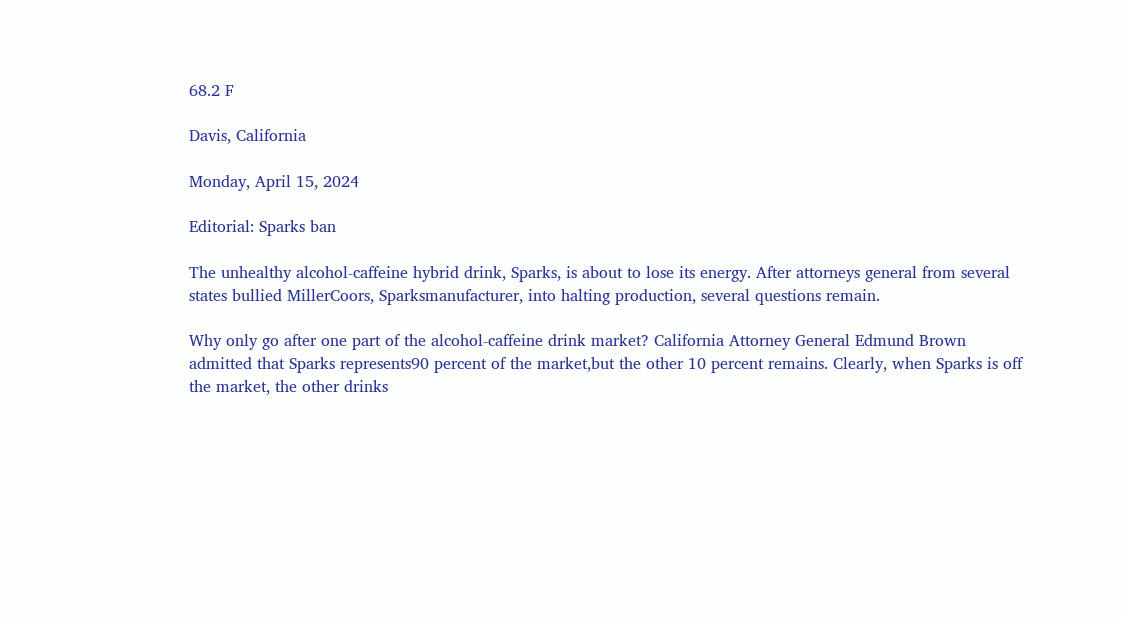68.2 F

Davis, California

Monday, April 15, 2024

Editorial: Sparks ban

The unhealthy alcohol-caffeine hybrid drink, Sparks, is about to lose its energy. After attorneys general from several states bullied MillerCoors, Sparksmanufacturer, into halting production, several questions remain.

Why only go after one part of the alcohol-caffeine drink market? California Attorney General Edmund Brown admitted that Sparks represents90 percent of the market,but the other 10 percent remains. Clearly, when Sparks is off the market, the other drinks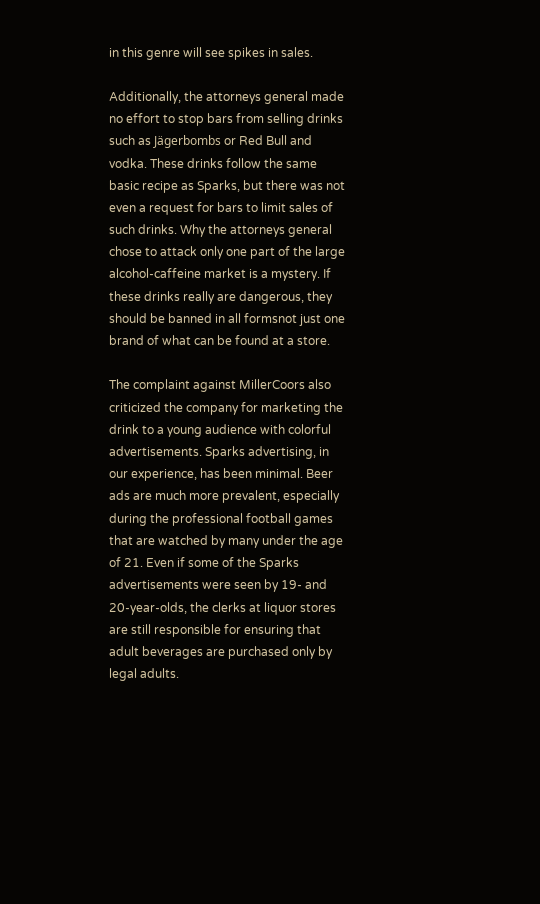in this genre will see spikes in sales.

Additionally, the attorneys general made no effort to stop bars from selling drinks such as Jägerbombs or Red Bull and vodka. These drinks follow the same basic recipe as Sparks, but there was not even a request for bars to limit sales of such drinks. Why the attorneys general chose to attack only one part of the large alcohol-caffeine market is a mystery. If these drinks really are dangerous, they should be banned in all formsnot just one brand of what can be found at a store.

The complaint against MillerCoors also criticized the company for marketing the drink to a young audience with colorful advertisements. Sparks advertising, in our experience, has been minimal. Beer ads are much more prevalent, especially during the professional football games that are watched by many under the age of 21. Even if some of the Sparks advertisements were seen by 19- and 20-year-olds, the clerks at liquor stores are still responsible for ensuring that adult beverages are purchased only by legal adults.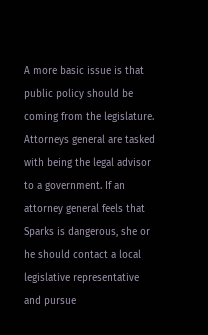A more basic issue is that public policy should be coming from the legislature. Attorneys general are tasked with being the legal advisor to a government. If an attorney general feels that Sparks is dangerous, she or he should contact a local legislative representative and pursue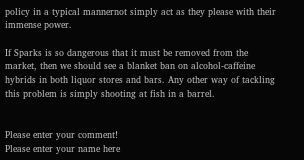policy in a typical mannernot simply act as they please with their immense power.

If Sparks is so dangerous that it must be removed from the market, then we should see a blanket ban on alcohol-caffeine hybrids in both liquor stores and bars. Any other way of tackling this problem is simply shooting at fish in a barrel.


Please enter your comment!
Please enter your name here